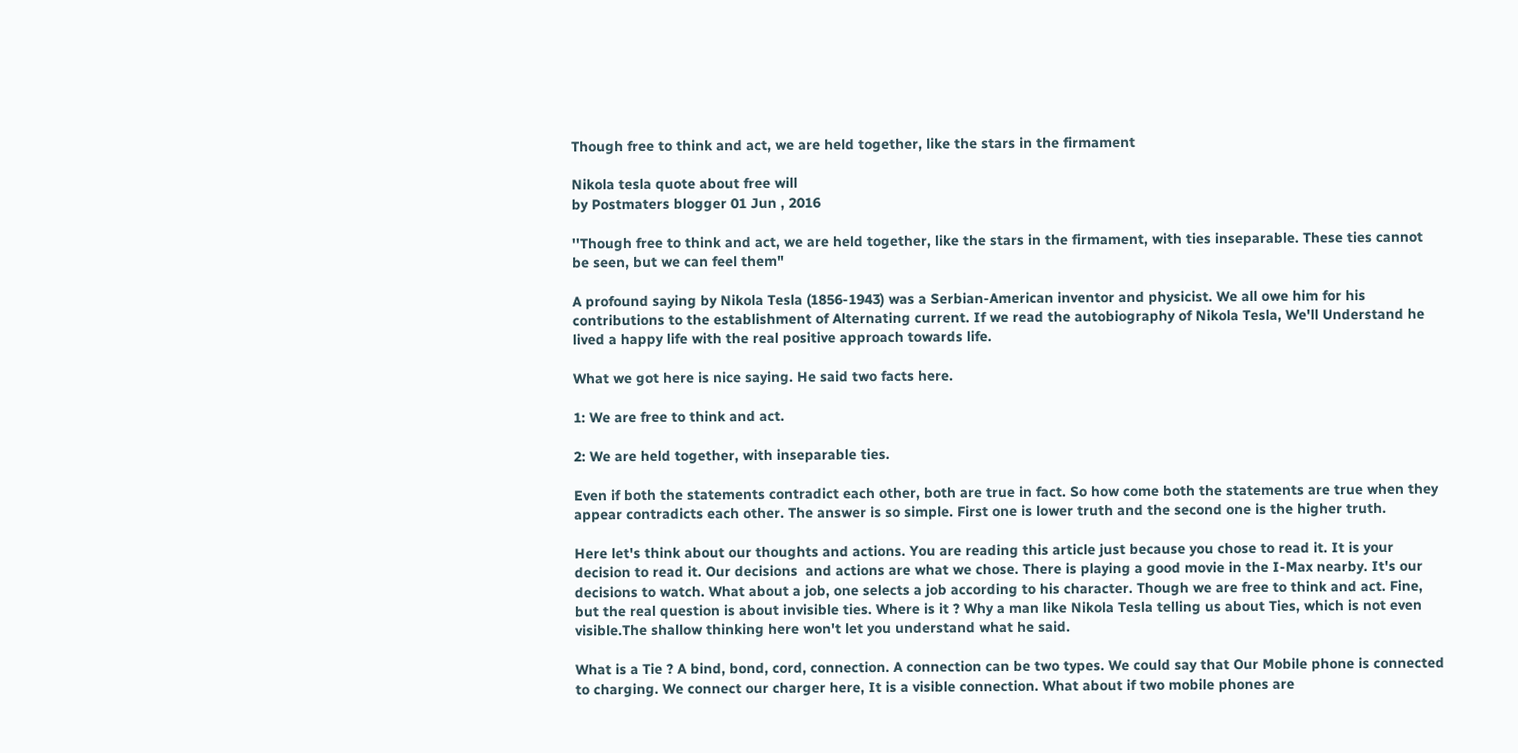Though free to think and act, we are held together, like the stars in the firmament

Nikola tesla quote about free will
by Postmaters blogger 01 Jun , 2016

''Though free to think and act, we are held together, like the stars in the firmament, with ties inseparable. These ties cannot be seen, but we can feel them"

A profound saying by Nikola Tesla (1856-1943) was a Serbian-American inventor and physicist. We all owe him for his contributions to the establishment of Alternating current. If we read the autobiography of Nikola Tesla, We'll Understand he lived a happy life with the real positive approach towards life.

What we got here is nice saying. He said two facts here.

1: We are free to think and act.

2: We are held together, with inseparable ties.

Even if both the statements contradict each other, both are true in fact. So how come both the statements are true when they appear contradicts each other. The answer is so simple. First one is lower truth and the second one is the higher truth.

Here let's think about our thoughts and actions. You are reading this article just because you chose to read it. It is your decision to read it. Our decisions  and actions are what we chose. There is playing a good movie in the I-Max nearby. It's our decisions to watch. What about a job, one selects a job according to his character. Though we are free to think and act. Fine, but the real question is about invisible ties. Where is it ? Why a man like Nikola Tesla telling us about Ties, which is not even visible.The shallow thinking here won't let you understand what he said.

What is a Tie ? A bind, bond, cord, connection. A connection can be two types. We could say that Our Mobile phone is connected to charging. We connect our charger here, It is a visible connection. What about if two mobile phones are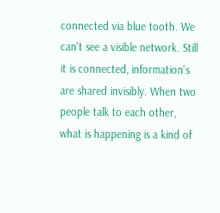connected via blue tooth. We can't see a visible network. Still it is connected, information's are shared invisibly. When two people talk to each other, what is happening is a kind of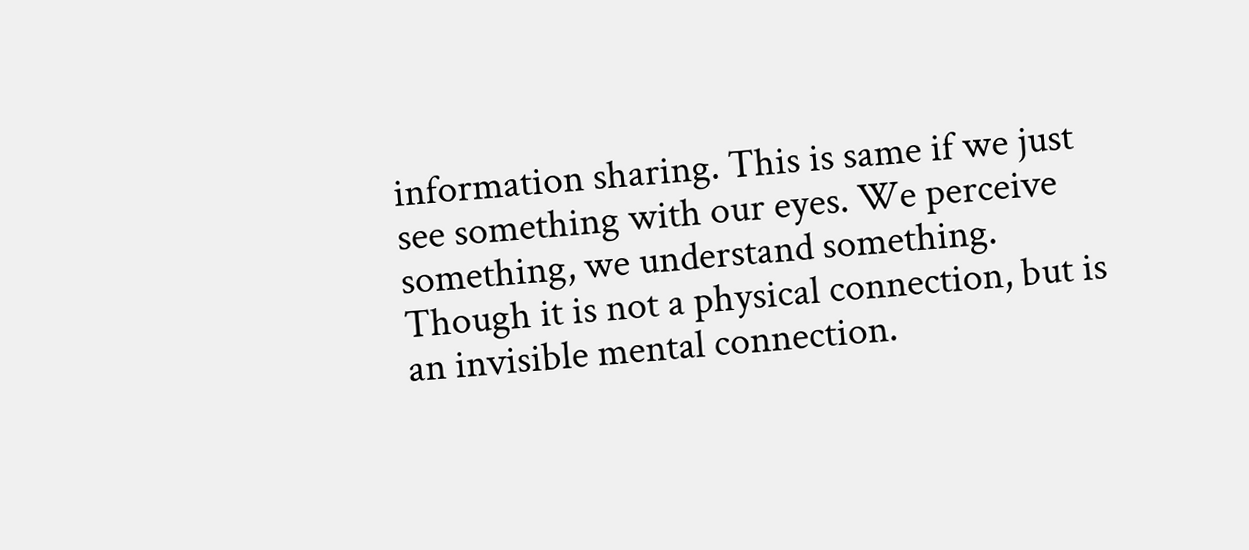information sharing. This is same if we just see something with our eyes. We perceive something, we understand something. Though it is not a physical connection, but is an invisible mental connection.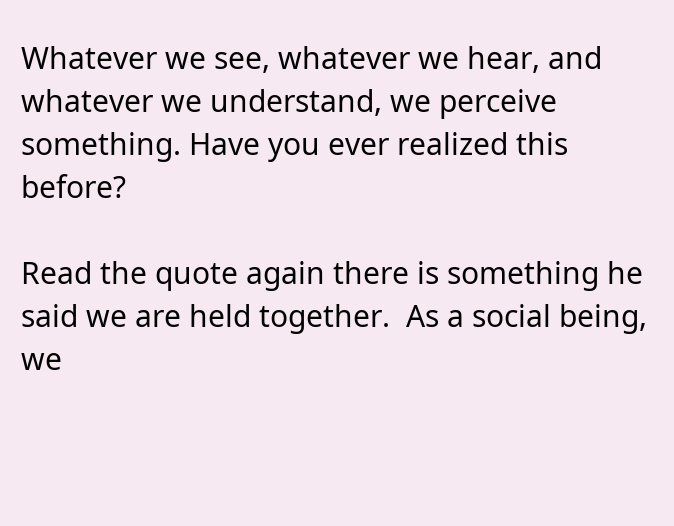Whatever we see, whatever we hear, and whatever we understand, we perceive something. Have you ever realized this before?

Read the quote again there is something he said we are held together.  As a social being, we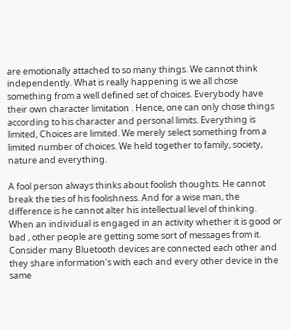are emotionally attached to so many things. We cannot think independently. What is really happening is we all chose something from a well defined set of choices. Everybody have their own character limitation . Hence, one can only chose things according to his character and personal limits. Everything is limited, Choices are limited. We merely select something from a limited number of choices. We held together to family, society, nature and everything.

A fool person always thinks about foolish thoughts. He cannot break the ties of his foolishness. And for a wise man, the difference is he cannot alter his intellectual level of thinking. When an individual is engaged in an activity whether it is good or bad , other people are getting some sort of messages from it. Consider many Bluetooth devices are connected each other and they share information's with each and every other device in the same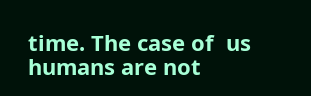time. The case of  us humans are not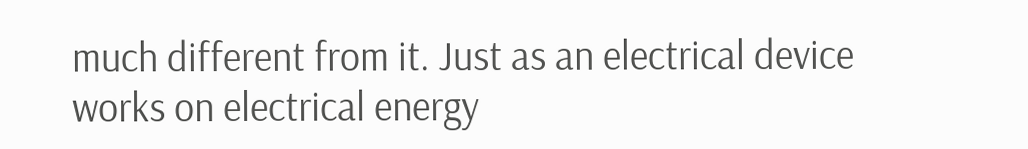much different from it. Just as an electrical device works on electrical energy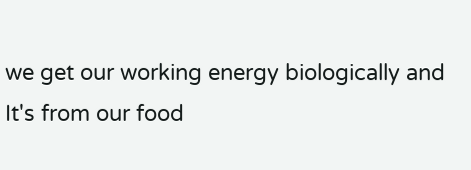we get our working energy biologically and  It's from our food